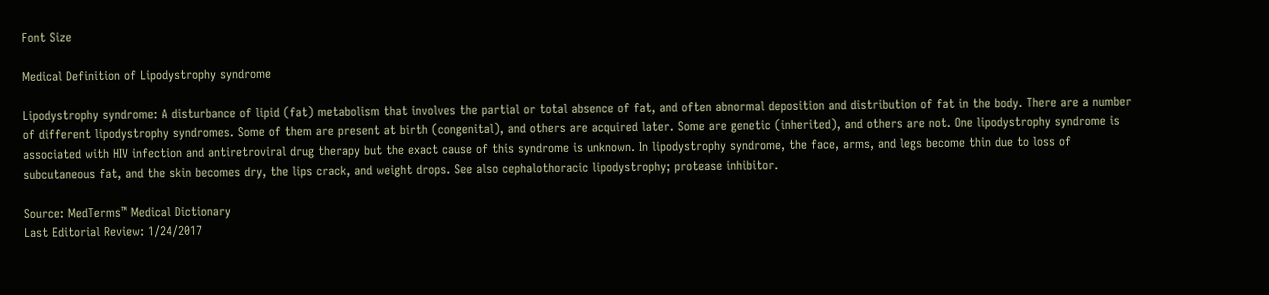Font Size

Medical Definition of Lipodystrophy syndrome

Lipodystrophy syndrome: A disturbance of lipid (fat) metabolism that involves the partial or total absence of fat, and often abnormal deposition and distribution of fat in the body. There are a number of different lipodystrophy syndromes. Some of them are present at birth (congenital), and others are acquired later. Some are genetic (inherited), and others are not. One lipodystrophy syndrome is associated with HIV infection and antiretroviral drug therapy but the exact cause of this syndrome is unknown. In lipodystrophy syndrome, the face, arms, and legs become thin due to loss of subcutaneous fat, and the skin becomes dry, the lips crack, and weight drops. See also cephalothoracic lipodystrophy; protease inhibitor.

Source: MedTerms™ Medical Dictionary
Last Editorial Review: 1/24/2017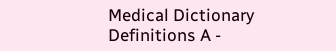Medical Dictionary Definitions A -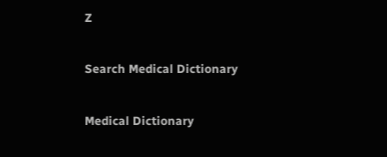Z

Search Medical Dictionary

Medical Dictionary